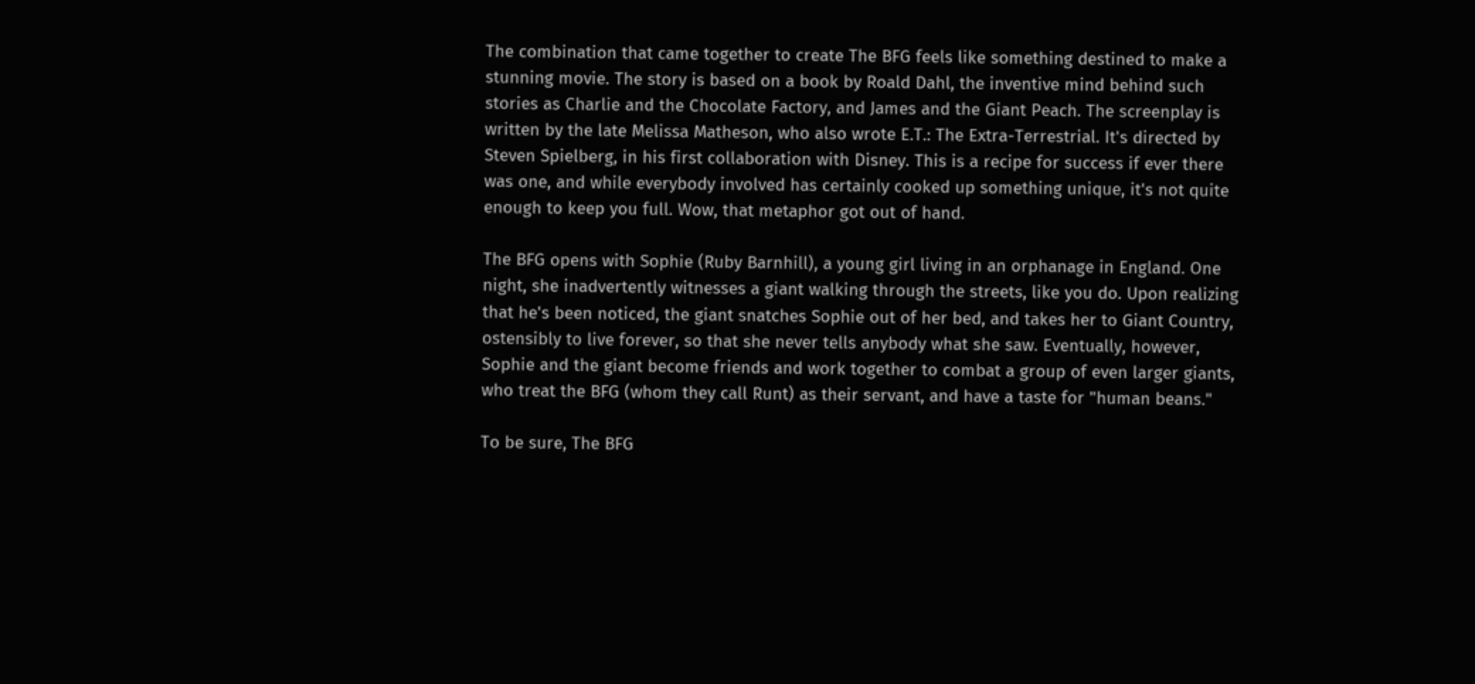The combination that came together to create The BFG feels like something destined to make a stunning movie. The story is based on a book by Roald Dahl, the inventive mind behind such stories as Charlie and the Chocolate Factory, and James and the Giant Peach. The screenplay is written by the late Melissa Matheson, who also wrote E.T.: The Extra-Terrestrial. It's directed by Steven Spielberg, in his first collaboration with Disney. This is a recipe for success if ever there was one, and while everybody involved has certainly cooked up something unique, it's not quite enough to keep you full. Wow, that metaphor got out of hand.

The BFG opens with Sophie (Ruby Barnhill), a young girl living in an orphanage in England. One night, she inadvertently witnesses a giant walking through the streets, like you do. Upon realizing that he's been noticed, the giant snatches Sophie out of her bed, and takes her to Giant Country, ostensibly to live forever, so that she never tells anybody what she saw. Eventually, however, Sophie and the giant become friends and work together to combat a group of even larger giants, who treat the BFG (whom they call Runt) as their servant, and have a taste for "human beans."

To be sure, The BFG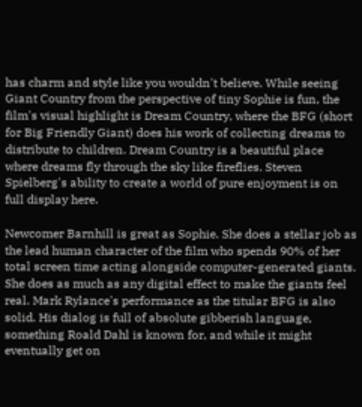has charm and style like you wouldn't believe. While seeing Giant Country from the perspective of tiny Sophie is fun, the film's visual highlight is Dream Country, where the BFG (short for Big Friendly Giant) does his work of collecting dreams to distribute to children. Dream Country is a beautiful place where dreams fly through the sky like fireflies. Steven Spielberg's ability to create a world of pure enjoyment is on full display here.

Newcomer Barnhill is great as Sophie. She does a stellar job as the lead human character of the film who spends 90% of her total screen time acting alongside computer-generated giants. She does as much as any digital effect to make the giants feel real. Mark Rylance's performance as the titular BFG is also solid. His dialog is full of absolute gibberish language, something Roald Dahl is known for, and while it might eventually get on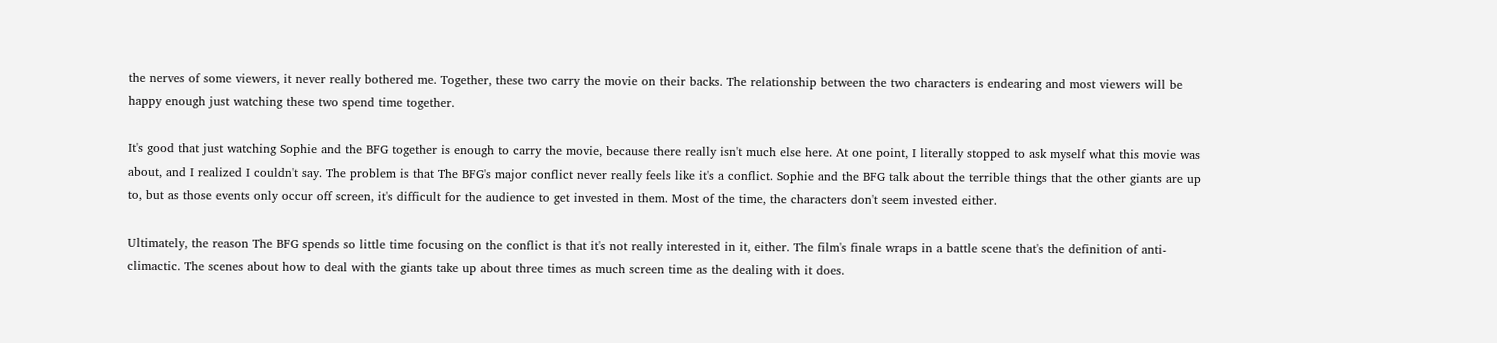the nerves of some viewers, it never really bothered me. Together, these two carry the movie on their backs. The relationship between the two characters is endearing and most viewers will be happy enough just watching these two spend time together.

It's good that just watching Sophie and the BFG together is enough to carry the movie, because there really isn't much else here. At one point, I literally stopped to ask myself what this movie was about, and I realized I couldn't say. The problem is that The BFG's major conflict never really feels like it's a conflict. Sophie and the BFG talk about the terrible things that the other giants are up to, but as those events only occur off screen, it's difficult for the audience to get invested in them. Most of the time, the characters don't seem invested either.

Ultimately, the reason The BFG spends so little time focusing on the conflict is that it's not really interested in it, either. The film's finale wraps in a battle scene that's the definition of anti-climactic. The scenes about how to deal with the giants take up about three times as much screen time as the dealing with it does.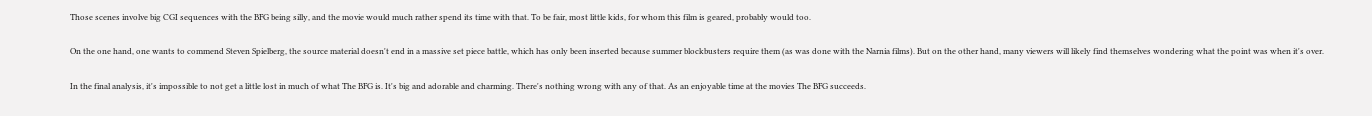Those scenes involve big CGI sequences with the BFG being silly, and the movie would much rather spend its time with that. To be fair, most little kids, for whom this film is geared, probably would too.

On the one hand, one wants to commend Steven Spielberg, the source material doesn't end in a massive set piece battle, which has only been inserted because summer blockbusters require them (as was done with the Narnia films). But on the other hand, many viewers will likely find themselves wondering what the point was when it's over.

In the final analysis, it's impossible to not get a little lost in much of what The BFG is. It's big and adorable and charming. There's nothing wrong with any of that. As an enjoyable time at the movies The BFG succeeds.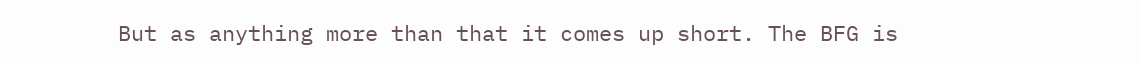But as anything more than that it comes up short. The BFG is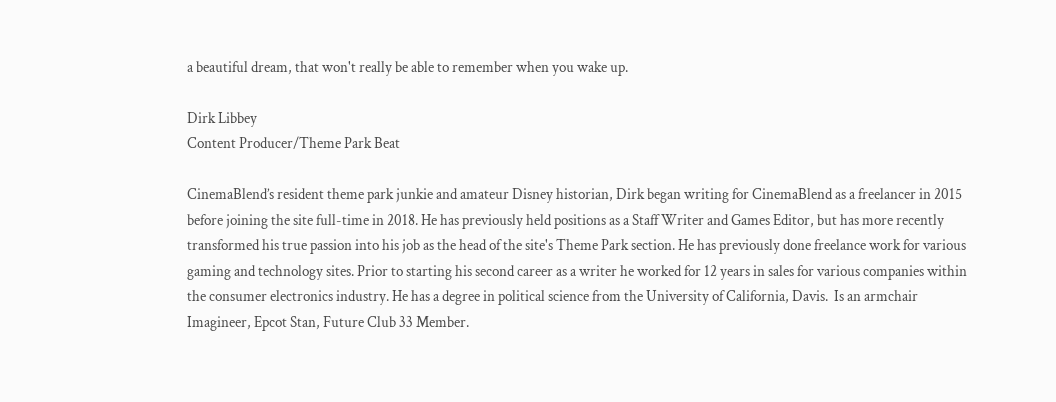a beautiful dream, that won't really be able to remember when you wake up.

Dirk Libbey
Content Producer/Theme Park Beat

CinemaBlend’s resident theme park junkie and amateur Disney historian, Dirk began writing for CinemaBlend as a freelancer in 2015 before joining the site full-time in 2018. He has previously held positions as a Staff Writer and Games Editor, but has more recently transformed his true passion into his job as the head of the site's Theme Park section. He has previously done freelance work for various gaming and technology sites. Prior to starting his second career as a writer he worked for 12 years in sales for various companies within the consumer electronics industry. He has a degree in political science from the University of California, Davis.  Is an armchair Imagineer, Epcot Stan, Future Club 33 Member.